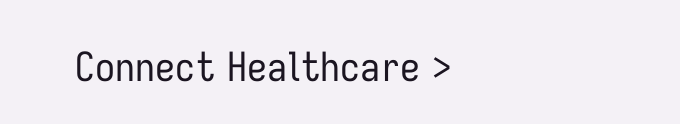Connect Healthcare >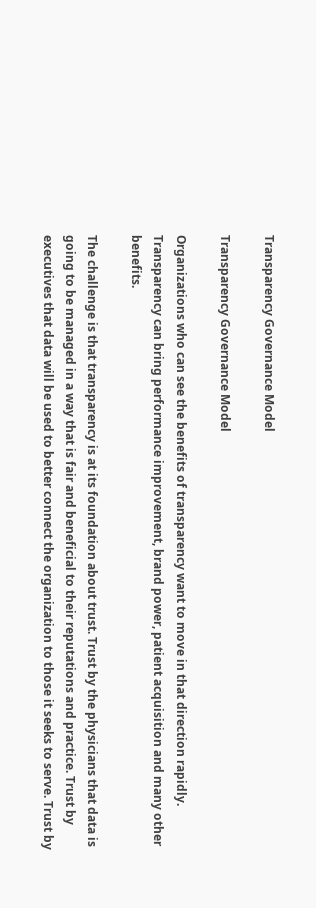Transparency Governance Model

Transparency Governance Model

Organizations who can see the benefits of transparency want to move in that direction rapidly. Transparency can bring performance improvement, brand power, patient acquisition and many other benefits.

The challenge is that transparency is at its foundation about trust. Trust by the physicians that data is going to be managed in a way that is fair and beneficial to their reputations and practice. Trust by executives that data will be used to better connect the organization to those it seeks to serve. Trust by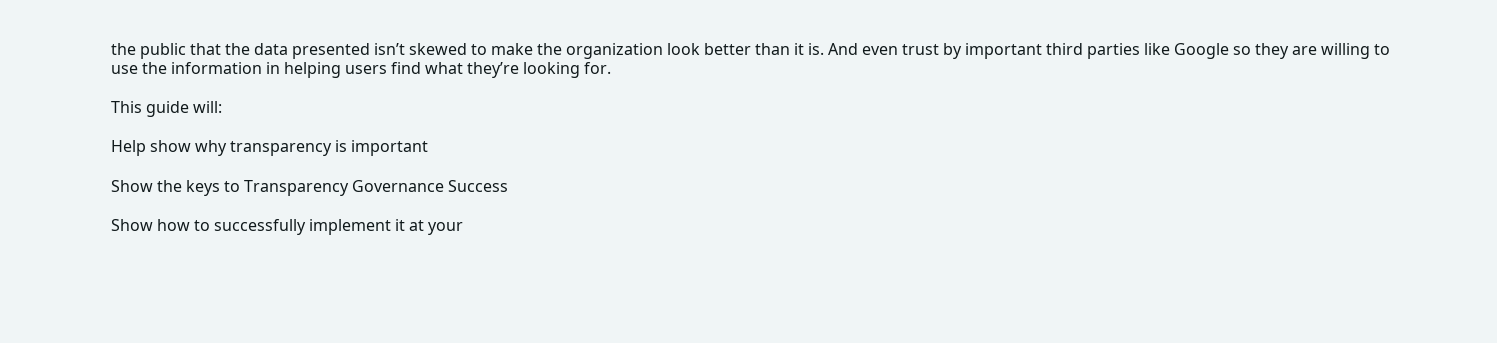the public that the data presented isn’t skewed to make the organization look better than it is. And even trust by important third parties like Google so they are willing to use the information in helping users find what they’re looking for.

This guide will:

Help show why transparency is important

Show the keys to Transparency Governance Success

Show how to successfully implement it at your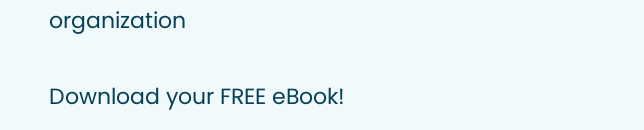organization

Download your FREE eBook!